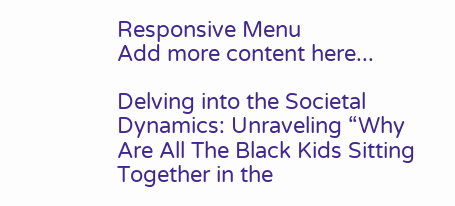Responsive Menu
Add more content here...

Delving into the Societal Dynamics: Unraveling “Why Are All The Black Kids Sitting Together in the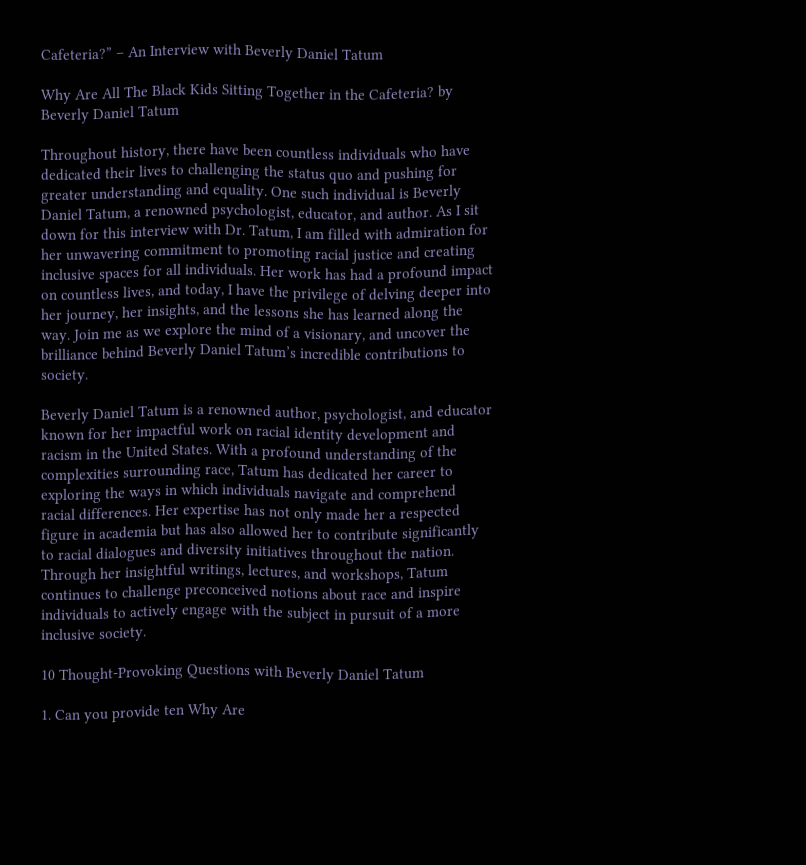Cafeteria?” – An Interview with Beverly Daniel Tatum

Why Are All The Black Kids Sitting Together in the Cafeteria? by Beverly Daniel Tatum

Throughout history, there have been countless individuals who have dedicated their lives to challenging the status quo and pushing for greater understanding and equality. One such individual is Beverly Daniel Tatum, a renowned psychologist, educator, and author. As I sit down for this interview with Dr. Tatum, I am filled with admiration for her unwavering commitment to promoting racial justice and creating inclusive spaces for all individuals. Her work has had a profound impact on countless lives, and today, I have the privilege of delving deeper into her journey, her insights, and the lessons she has learned along the way. Join me as we explore the mind of a visionary, and uncover the brilliance behind Beverly Daniel Tatum’s incredible contributions to society.

Beverly Daniel Tatum is a renowned author, psychologist, and educator known for her impactful work on racial identity development and racism in the United States. With a profound understanding of the complexities surrounding race, Tatum has dedicated her career to exploring the ways in which individuals navigate and comprehend racial differences. Her expertise has not only made her a respected figure in academia but has also allowed her to contribute significantly to racial dialogues and diversity initiatives throughout the nation. Through her insightful writings, lectures, and workshops, Tatum continues to challenge preconceived notions about race and inspire individuals to actively engage with the subject in pursuit of a more inclusive society.

10 Thought-Provoking Questions with Beverly Daniel Tatum

1. Can you provide ten Why Are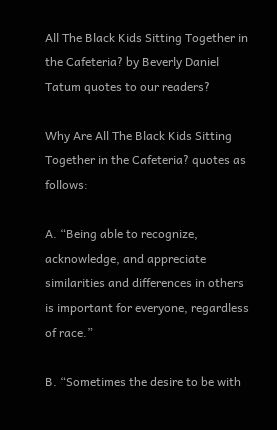All The Black Kids Sitting Together in the Cafeteria? by Beverly Daniel Tatum quotes to our readers?

Why Are All The Black Kids Sitting Together in the Cafeteria? quotes as follows:

A. “Being able to recognize, acknowledge, and appreciate similarities and differences in others is important for everyone, regardless of race.”

B. “Sometimes the desire to be with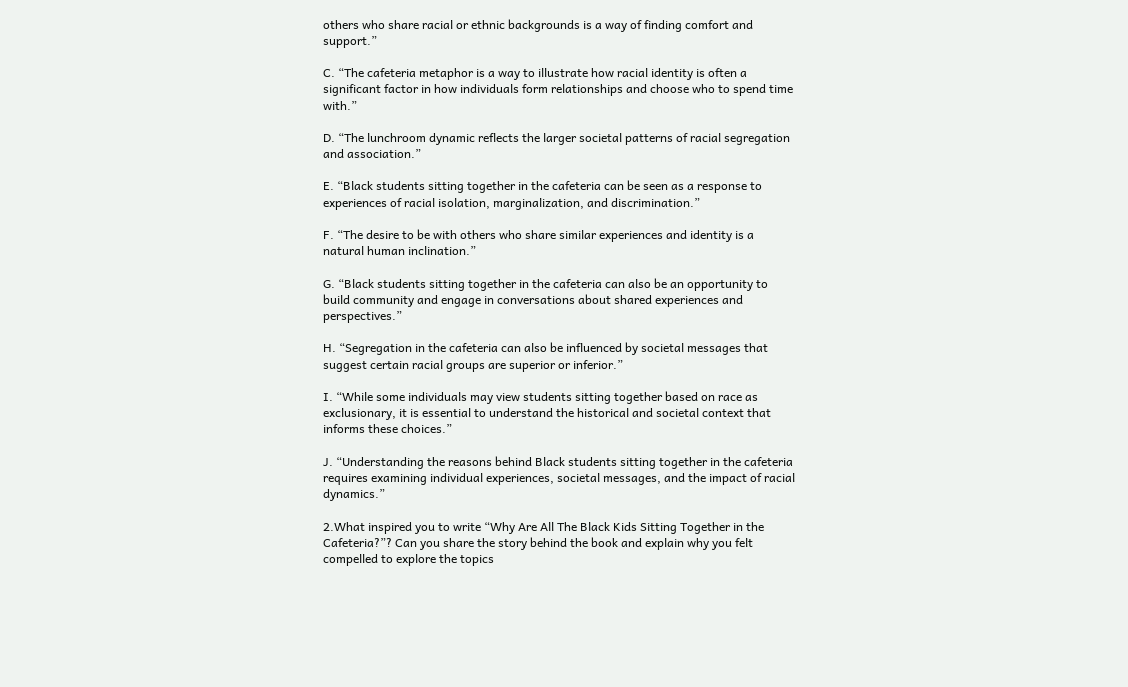others who share racial or ethnic backgrounds is a way of finding comfort and support.”

C. “The cafeteria metaphor is a way to illustrate how racial identity is often a significant factor in how individuals form relationships and choose who to spend time with.”

D. “The lunchroom dynamic reflects the larger societal patterns of racial segregation and association.”

E. “Black students sitting together in the cafeteria can be seen as a response to experiences of racial isolation, marginalization, and discrimination.”

F. “The desire to be with others who share similar experiences and identity is a natural human inclination.”

G. “Black students sitting together in the cafeteria can also be an opportunity to build community and engage in conversations about shared experiences and perspectives.”

H. “Segregation in the cafeteria can also be influenced by societal messages that suggest certain racial groups are superior or inferior.”

I. “While some individuals may view students sitting together based on race as exclusionary, it is essential to understand the historical and societal context that informs these choices.”

J. “Understanding the reasons behind Black students sitting together in the cafeteria requires examining individual experiences, societal messages, and the impact of racial dynamics.”

2.What inspired you to write “Why Are All The Black Kids Sitting Together in the Cafeteria?”? Can you share the story behind the book and explain why you felt compelled to explore the topics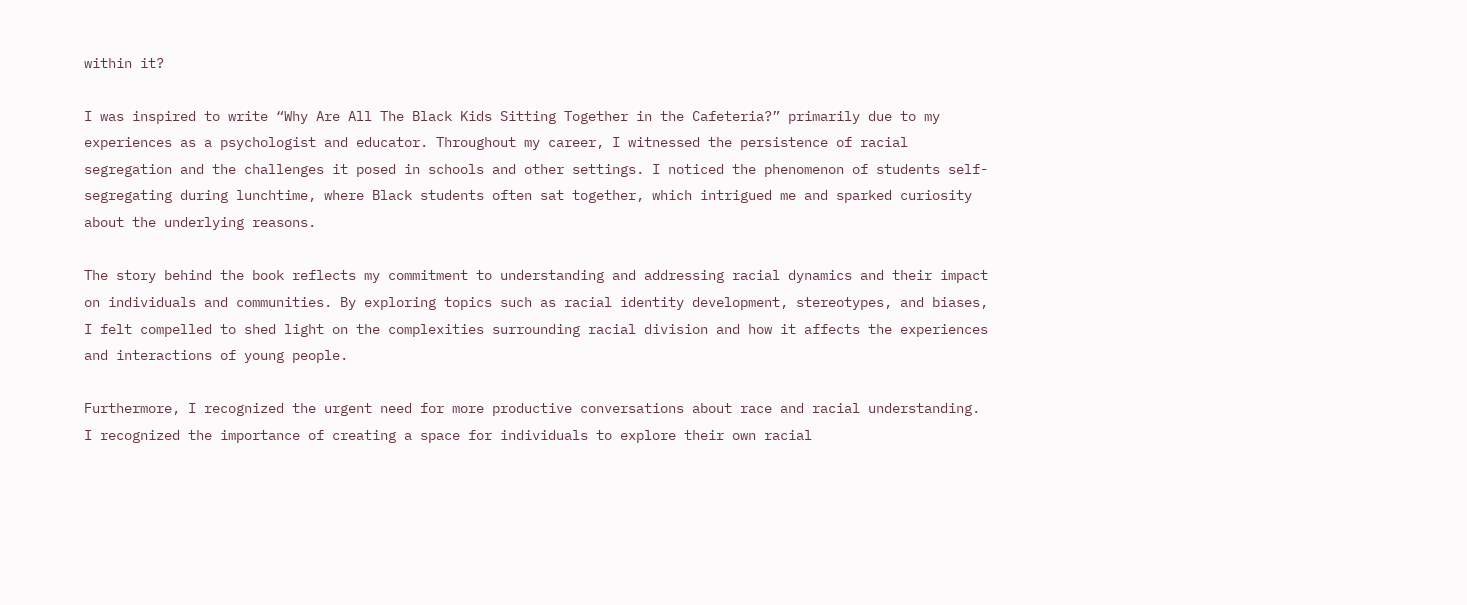within it?

I was inspired to write “Why Are All The Black Kids Sitting Together in the Cafeteria?” primarily due to my experiences as a psychologist and educator. Throughout my career, I witnessed the persistence of racial segregation and the challenges it posed in schools and other settings. I noticed the phenomenon of students self-segregating during lunchtime, where Black students often sat together, which intrigued me and sparked curiosity about the underlying reasons.

The story behind the book reflects my commitment to understanding and addressing racial dynamics and their impact on individuals and communities. By exploring topics such as racial identity development, stereotypes, and biases, I felt compelled to shed light on the complexities surrounding racial division and how it affects the experiences and interactions of young people.

Furthermore, I recognized the urgent need for more productive conversations about race and racial understanding. I recognized the importance of creating a space for individuals to explore their own racial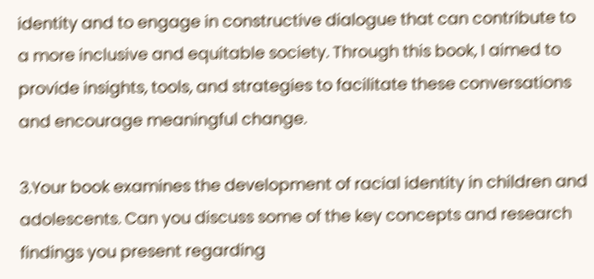identity and to engage in constructive dialogue that can contribute to a more inclusive and equitable society. Through this book, I aimed to provide insights, tools, and strategies to facilitate these conversations and encourage meaningful change.

3.Your book examines the development of racial identity in children and adolescents. Can you discuss some of the key concepts and research findings you present regarding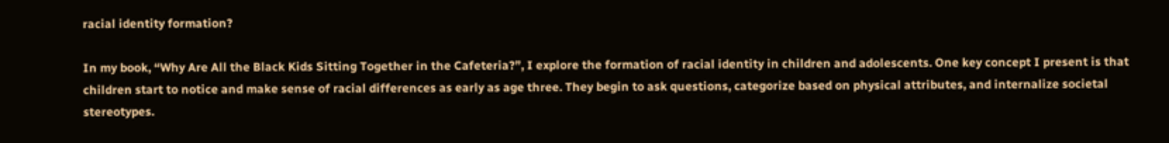racial identity formation?

In my book, “Why Are All the Black Kids Sitting Together in the Cafeteria?”, I explore the formation of racial identity in children and adolescents. One key concept I present is that children start to notice and make sense of racial differences as early as age three. They begin to ask questions, categorize based on physical attributes, and internalize societal stereotypes.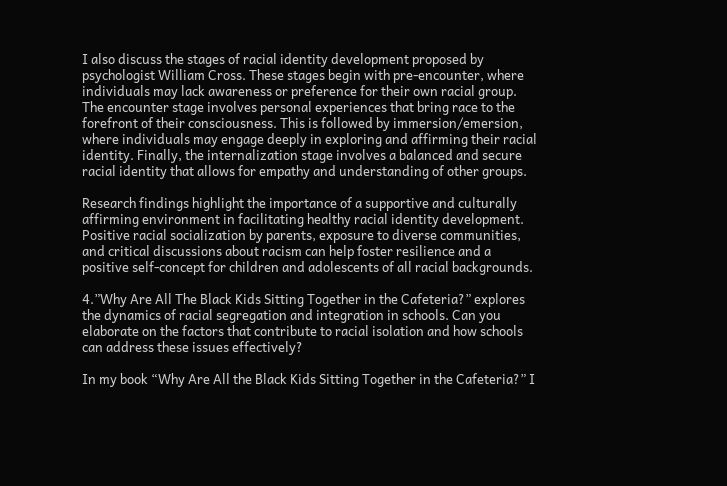I also discuss the stages of racial identity development proposed by psychologist William Cross. These stages begin with pre-encounter, where individuals may lack awareness or preference for their own racial group. The encounter stage involves personal experiences that bring race to the forefront of their consciousness. This is followed by immersion/emersion, where individuals may engage deeply in exploring and affirming their racial identity. Finally, the internalization stage involves a balanced and secure racial identity that allows for empathy and understanding of other groups.

Research findings highlight the importance of a supportive and culturally affirming environment in facilitating healthy racial identity development. Positive racial socialization by parents, exposure to diverse communities, and critical discussions about racism can help foster resilience and a positive self-concept for children and adolescents of all racial backgrounds.

4.”Why Are All The Black Kids Sitting Together in the Cafeteria?” explores the dynamics of racial segregation and integration in schools. Can you elaborate on the factors that contribute to racial isolation and how schools can address these issues effectively?

In my book “Why Are All the Black Kids Sitting Together in the Cafeteria?” I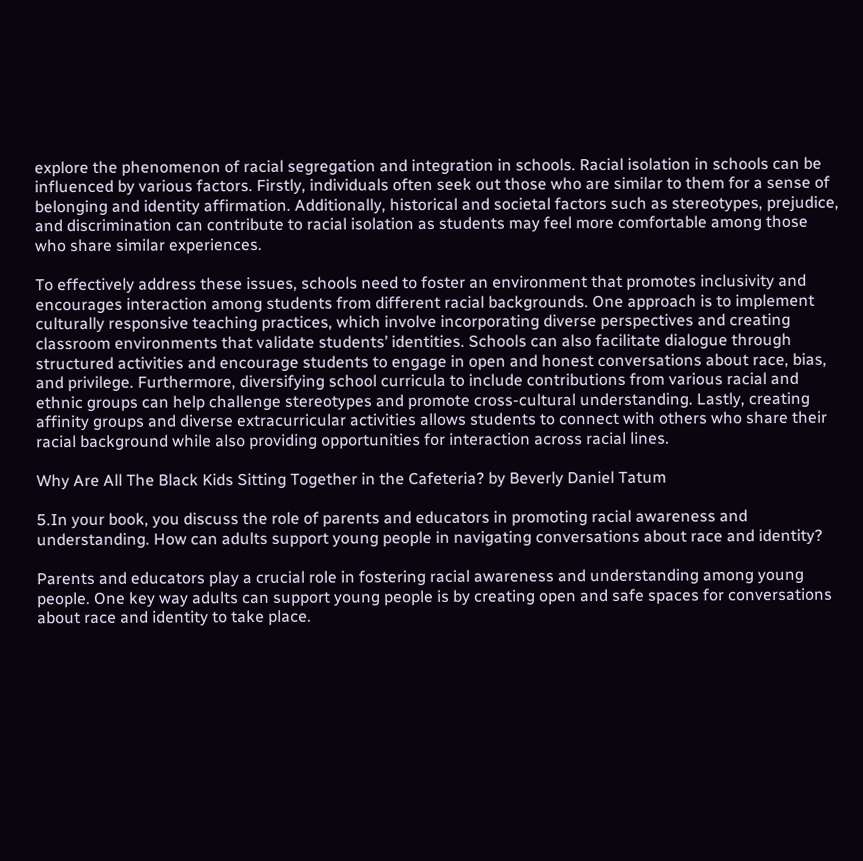explore the phenomenon of racial segregation and integration in schools. Racial isolation in schools can be influenced by various factors. Firstly, individuals often seek out those who are similar to them for a sense of belonging and identity affirmation. Additionally, historical and societal factors such as stereotypes, prejudice, and discrimination can contribute to racial isolation as students may feel more comfortable among those who share similar experiences.

To effectively address these issues, schools need to foster an environment that promotes inclusivity and encourages interaction among students from different racial backgrounds. One approach is to implement culturally responsive teaching practices, which involve incorporating diverse perspectives and creating classroom environments that validate students’ identities. Schools can also facilitate dialogue through structured activities and encourage students to engage in open and honest conversations about race, bias, and privilege. Furthermore, diversifying school curricula to include contributions from various racial and ethnic groups can help challenge stereotypes and promote cross-cultural understanding. Lastly, creating affinity groups and diverse extracurricular activities allows students to connect with others who share their racial background while also providing opportunities for interaction across racial lines.

Why Are All The Black Kids Sitting Together in the Cafeteria? by Beverly Daniel Tatum

5.In your book, you discuss the role of parents and educators in promoting racial awareness and understanding. How can adults support young people in navigating conversations about race and identity?

Parents and educators play a crucial role in fostering racial awareness and understanding among young people. One key way adults can support young people is by creating open and safe spaces for conversations about race and identity to take place.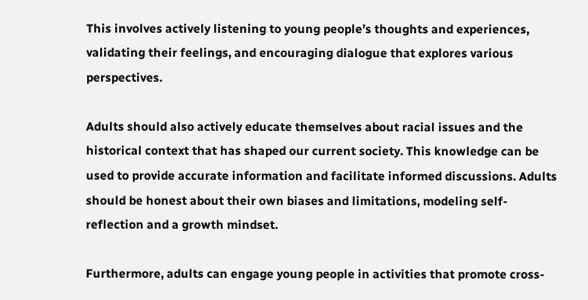This involves actively listening to young people’s thoughts and experiences, validating their feelings, and encouraging dialogue that explores various perspectives.

Adults should also actively educate themselves about racial issues and the historical context that has shaped our current society. This knowledge can be used to provide accurate information and facilitate informed discussions. Adults should be honest about their own biases and limitations, modeling self-reflection and a growth mindset.

Furthermore, adults can engage young people in activities that promote cross-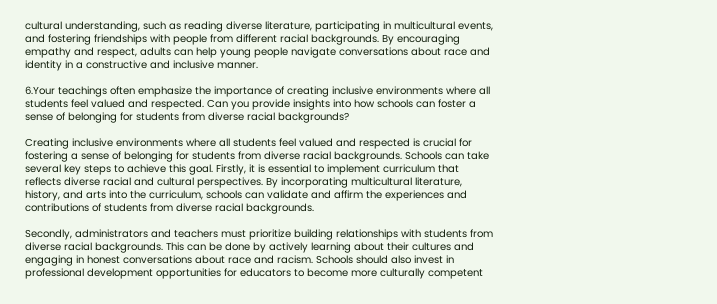cultural understanding, such as reading diverse literature, participating in multicultural events, and fostering friendships with people from different racial backgrounds. By encouraging empathy and respect, adults can help young people navigate conversations about race and identity in a constructive and inclusive manner.

6.Your teachings often emphasize the importance of creating inclusive environments where all students feel valued and respected. Can you provide insights into how schools can foster a sense of belonging for students from diverse racial backgrounds?

Creating inclusive environments where all students feel valued and respected is crucial for fostering a sense of belonging for students from diverse racial backgrounds. Schools can take several key steps to achieve this goal. Firstly, it is essential to implement curriculum that reflects diverse racial and cultural perspectives. By incorporating multicultural literature, history, and arts into the curriculum, schools can validate and affirm the experiences and contributions of students from diverse racial backgrounds.

Secondly, administrators and teachers must prioritize building relationships with students from diverse racial backgrounds. This can be done by actively learning about their cultures and engaging in honest conversations about race and racism. Schools should also invest in professional development opportunities for educators to become more culturally competent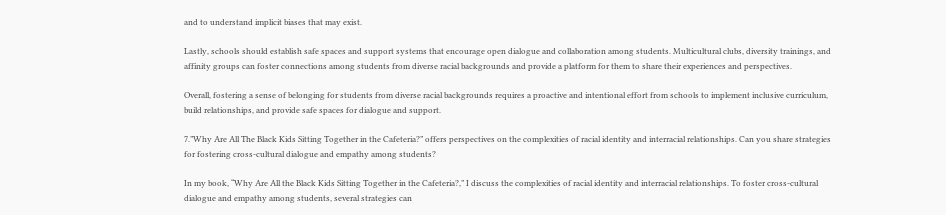and to understand implicit biases that may exist.

Lastly, schools should establish safe spaces and support systems that encourage open dialogue and collaboration among students. Multicultural clubs, diversity trainings, and affinity groups can foster connections among students from diverse racial backgrounds and provide a platform for them to share their experiences and perspectives.

Overall, fostering a sense of belonging for students from diverse racial backgrounds requires a proactive and intentional effort from schools to implement inclusive curriculum, build relationships, and provide safe spaces for dialogue and support.

7.”Why Are All The Black Kids Sitting Together in the Cafeteria?” offers perspectives on the complexities of racial identity and interracial relationships. Can you share strategies for fostering cross-cultural dialogue and empathy among students?

In my book, “Why Are All the Black Kids Sitting Together in the Cafeteria?,” I discuss the complexities of racial identity and interracial relationships. To foster cross-cultural dialogue and empathy among students, several strategies can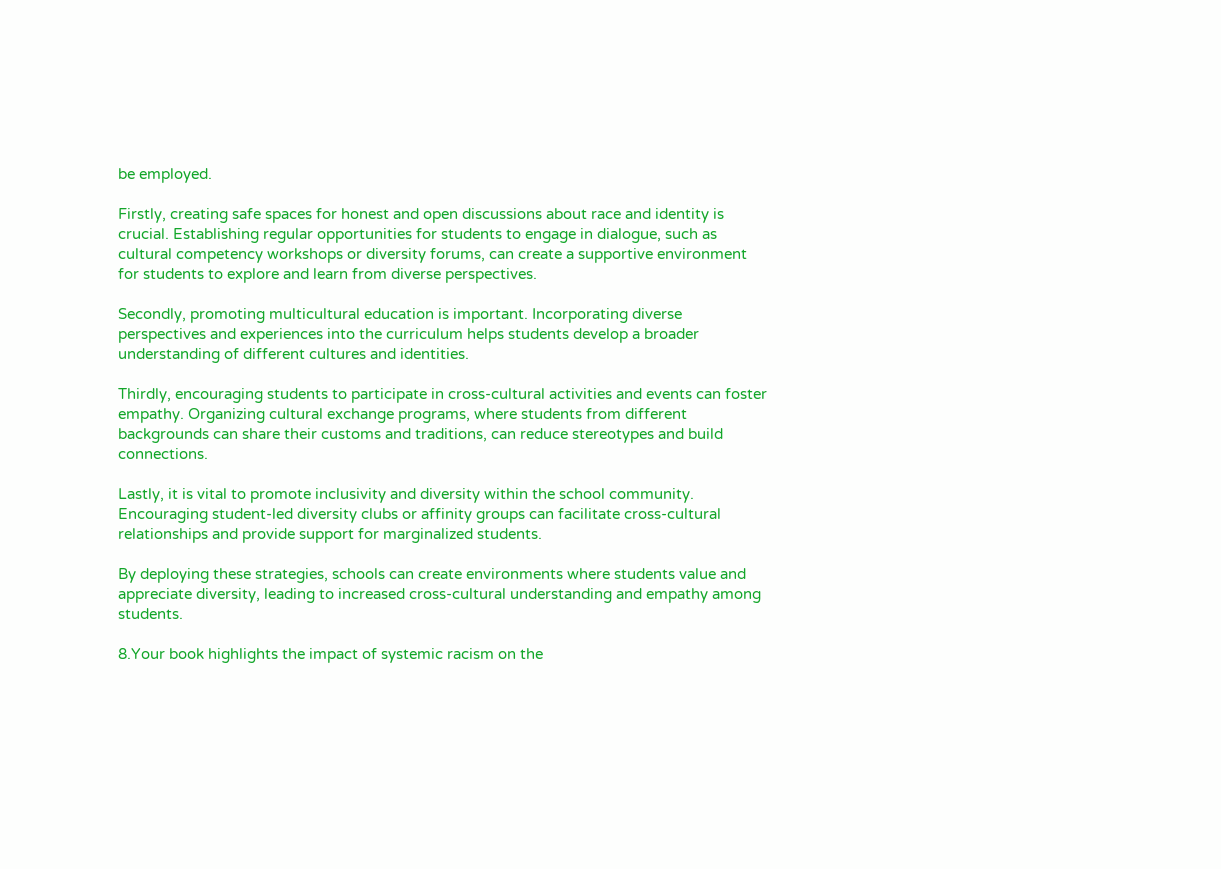be employed.

Firstly, creating safe spaces for honest and open discussions about race and identity is crucial. Establishing regular opportunities for students to engage in dialogue, such as cultural competency workshops or diversity forums, can create a supportive environment for students to explore and learn from diverse perspectives.

Secondly, promoting multicultural education is important. Incorporating diverse perspectives and experiences into the curriculum helps students develop a broader understanding of different cultures and identities.

Thirdly, encouraging students to participate in cross-cultural activities and events can foster empathy. Organizing cultural exchange programs, where students from different backgrounds can share their customs and traditions, can reduce stereotypes and build connections.

Lastly, it is vital to promote inclusivity and diversity within the school community. Encouraging student-led diversity clubs or affinity groups can facilitate cross-cultural relationships and provide support for marginalized students.

By deploying these strategies, schools can create environments where students value and appreciate diversity, leading to increased cross-cultural understanding and empathy among students.

8.Your book highlights the impact of systemic racism on the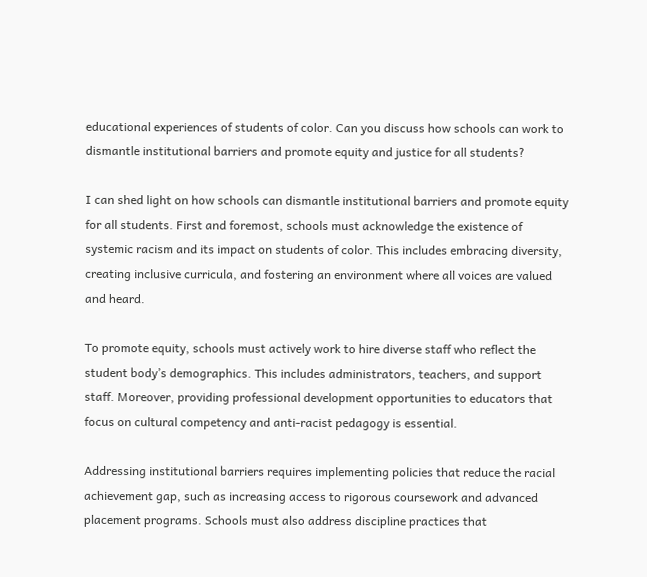educational experiences of students of color. Can you discuss how schools can work to dismantle institutional barriers and promote equity and justice for all students?

I can shed light on how schools can dismantle institutional barriers and promote equity for all students. First and foremost, schools must acknowledge the existence of systemic racism and its impact on students of color. This includes embracing diversity, creating inclusive curricula, and fostering an environment where all voices are valued and heard.

To promote equity, schools must actively work to hire diverse staff who reflect the student body’s demographics. This includes administrators, teachers, and support staff. Moreover, providing professional development opportunities to educators that focus on cultural competency and anti-racist pedagogy is essential.

Addressing institutional barriers requires implementing policies that reduce the racial achievement gap, such as increasing access to rigorous coursework and advanced placement programs. Schools must also address discipline practices that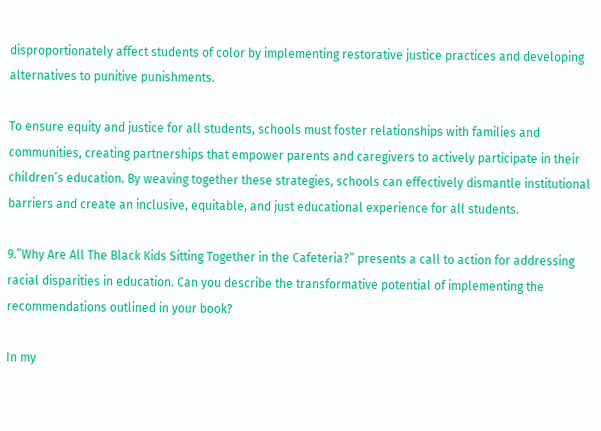disproportionately affect students of color by implementing restorative justice practices and developing alternatives to punitive punishments.

To ensure equity and justice for all students, schools must foster relationships with families and communities, creating partnerships that empower parents and caregivers to actively participate in their children’s education. By weaving together these strategies, schools can effectively dismantle institutional barriers and create an inclusive, equitable, and just educational experience for all students.

9.”Why Are All The Black Kids Sitting Together in the Cafeteria?” presents a call to action for addressing racial disparities in education. Can you describe the transformative potential of implementing the recommendations outlined in your book?

In my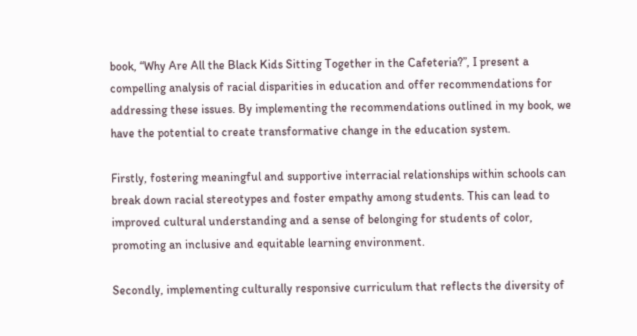book, “Why Are All the Black Kids Sitting Together in the Cafeteria?”, I present a compelling analysis of racial disparities in education and offer recommendations for addressing these issues. By implementing the recommendations outlined in my book, we have the potential to create transformative change in the education system.

Firstly, fostering meaningful and supportive interracial relationships within schools can break down racial stereotypes and foster empathy among students. This can lead to improved cultural understanding and a sense of belonging for students of color, promoting an inclusive and equitable learning environment.

Secondly, implementing culturally responsive curriculum that reflects the diversity of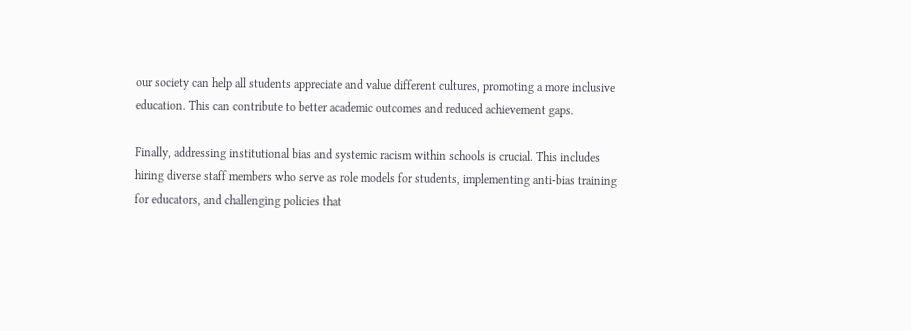our society can help all students appreciate and value different cultures, promoting a more inclusive education. This can contribute to better academic outcomes and reduced achievement gaps.

Finally, addressing institutional bias and systemic racism within schools is crucial. This includes hiring diverse staff members who serve as role models for students, implementing anti-bias training for educators, and challenging policies that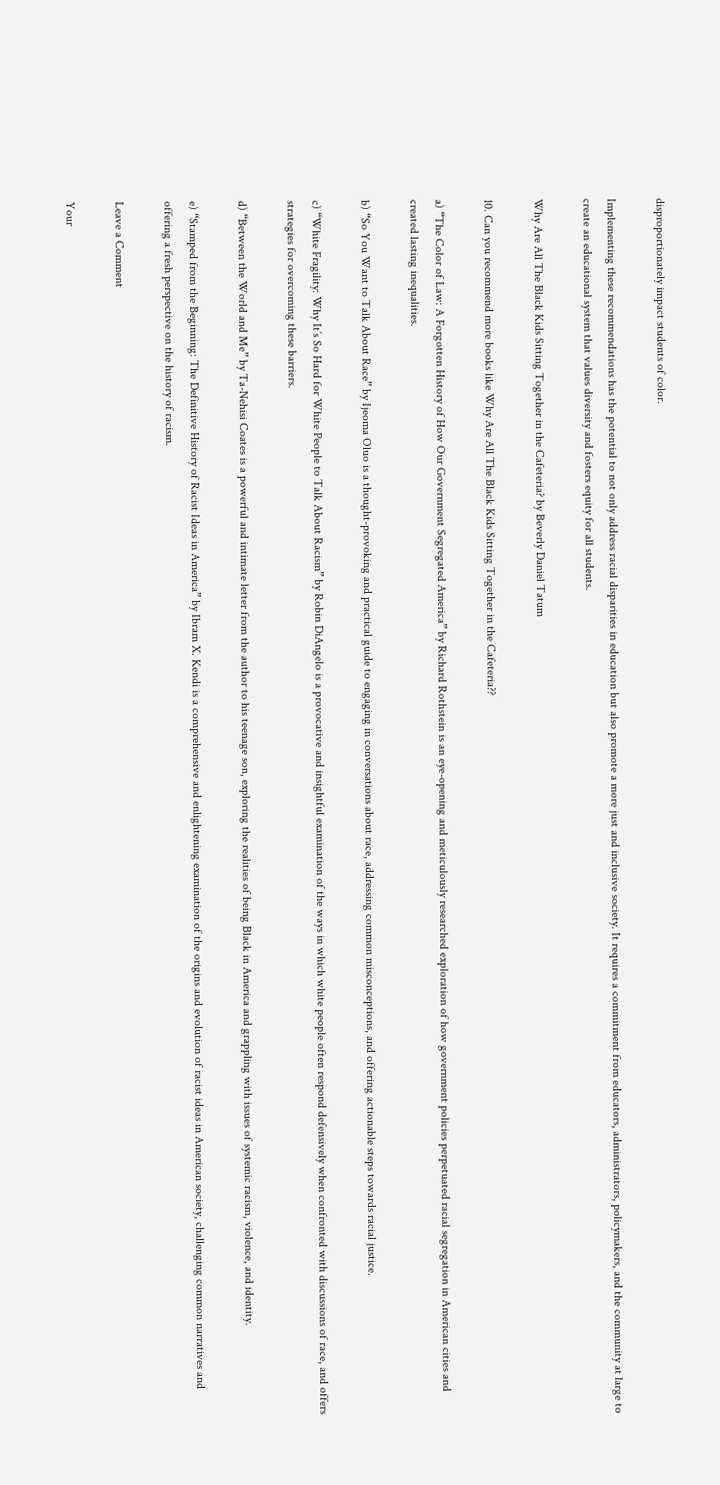disproportionately impact students of color.

Implementing these recommendations has the potential to not only address racial disparities in education but also promote a more just and inclusive society. It requires a commitment from educators, administrators, policymakers, and the community at large to create an educational system that values diversity and fosters equity for all students.

Why Are All The Black Kids Sitting Together in the Cafeteria? by Beverly Daniel Tatum

10. Can you recommend more books like Why Are All The Black Kids Sitting Together in the Cafeteria??

a) “The Color of Law: A Forgotten History of How Our Government Segregated America” by Richard Rothstein is an eye-opening and meticulously researched exploration of how government policies perpetuated racial segregation in American cities and created lasting inequalities.

b) “So You Want to Talk About Race” by Ijeoma Oluo is a thought-provoking and practical guide to engaging in conversations about race, addressing common misconceptions, and offering actionable steps towards racial justice.

c) “White Fragility: Why It’s So Hard for White People to Talk About Racism” by Robin DiAngelo is a provocative and insightful examination of the ways in which white people often respond defensively when confronted with discussions of race, and offers strategies for overcoming these barriers.

d) “Between the World and Me” by Ta-Nehisi Coates is a powerful and intimate letter from the author to his teenage son, exploring the realities of being Black in America and grappling with issues of systemic racism, violence, and identity.

e) “Stamped from the Beginning: The Definitive History of Racist Ideas in America” by Ibram X. Kendi is a comprehensive and enlightening examination of the origins and evolution of racist ideas in American society, challenging common narratives and offering a fresh perspective on the history of racism.

Leave a Comment

Your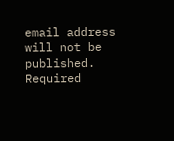email address will not be published. Required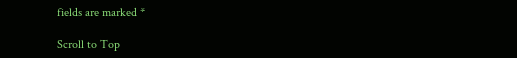fields are marked *

Scroll to Top